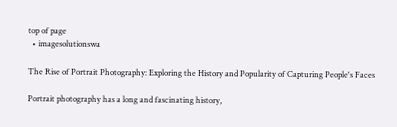top of page
  • imagesolutionswa

The Rise of Portrait Photography: Exploring the History and Popularity of Capturing People's Faces

Portrait photography has a long and fascinating history,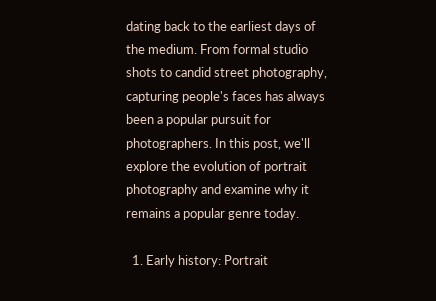dating back to the earliest days of the medium. From formal studio shots to candid street photography, capturing people's faces has always been a popular pursuit for photographers. In this post, we'll explore the evolution of portrait photography and examine why it remains a popular genre today.

  1. Early history: Portrait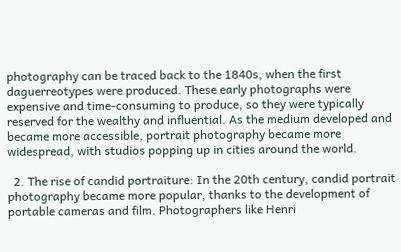photography can be traced back to the 1840s, when the first daguerreotypes were produced. These early photographs were expensive and time-consuming to produce, so they were typically reserved for the wealthy and influential. As the medium developed and became more accessible, portrait photography became more widespread, with studios popping up in cities around the world.

  2. The rise of candid portraiture: In the 20th century, candid portrait photography became more popular, thanks to the development of portable cameras and film. Photographers like Henri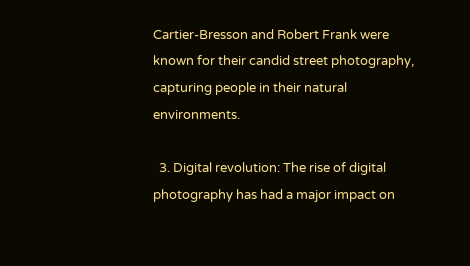Cartier-Bresson and Robert Frank were known for their candid street photography, capturing people in their natural environments.

  3. Digital revolution: The rise of digital photography has had a major impact on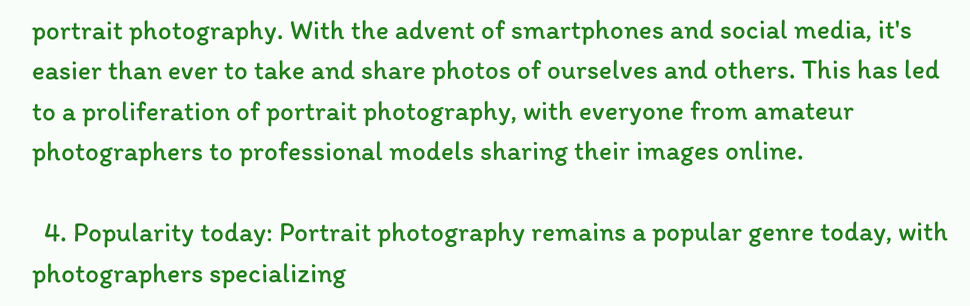portrait photography. With the advent of smartphones and social media, it's easier than ever to take and share photos of ourselves and others. This has led to a proliferation of portrait photography, with everyone from amateur photographers to professional models sharing their images online.

  4. Popularity today: Portrait photography remains a popular genre today, with photographers specializing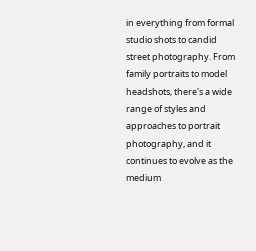in everything from formal studio shots to candid street photography. From family portraits to model headshots, there's a wide range of styles and approaches to portrait photography, and it continues to evolve as the medium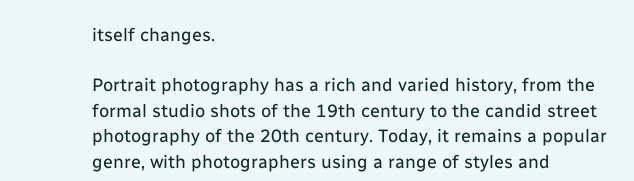itself changes.

Portrait photography has a rich and varied history, from the formal studio shots of the 19th century to the candid street photography of the 20th century. Today, it remains a popular genre, with photographers using a range of styles and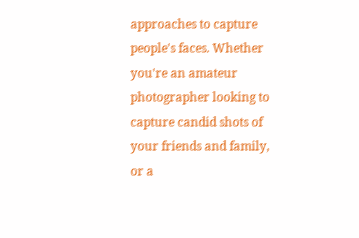approaches to capture people's faces. Whether you're an amateur photographer looking to capture candid shots of your friends and family, or a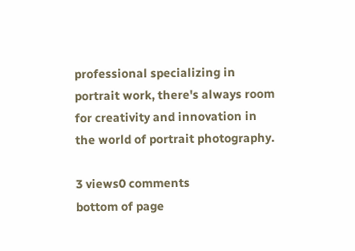professional specializing in portrait work, there's always room for creativity and innovation in the world of portrait photography.

3 views0 comments
bottom of page